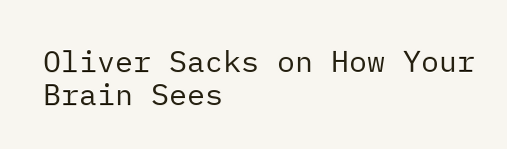Oliver Sacks on How Your Brain Sees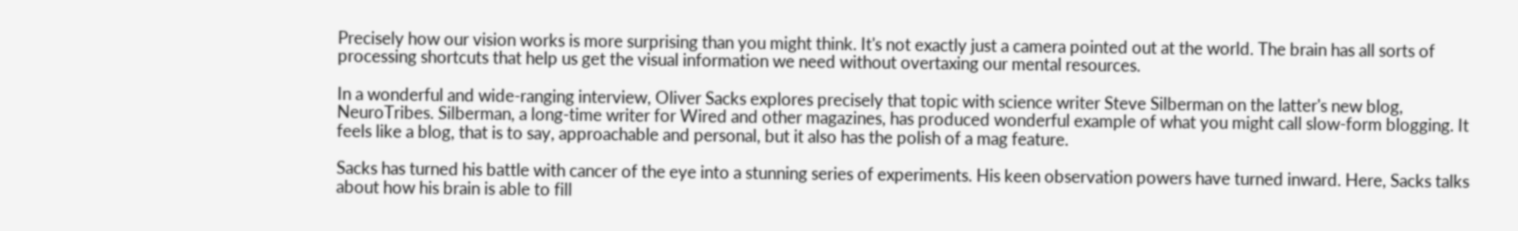Precisely how our vision works is more surprising than you might think. It's not exactly just a camera pointed out at the world. The brain has all sorts of processing shortcuts that help us get the visual information we need without overtaxing our mental resources.

In a wonderful and wide-ranging interview, Oliver Sacks explores precisely that topic with science writer Steve Silberman on the latter's new blog, NeuroTribes. Silberman, a long-time writer for Wired and other magazines, has produced wonderful example of what you might call slow-form blogging. It feels like a blog, that is to say, approachable and personal, but it also has the polish of a mag feature.

Sacks has turned his battle with cancer of the eye into a stunning series of experiments. His keen observation powers have turned inward. Here, Sacks talks about how his brain is able to fill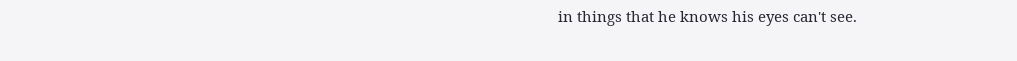in things that he knows his eyes can't see.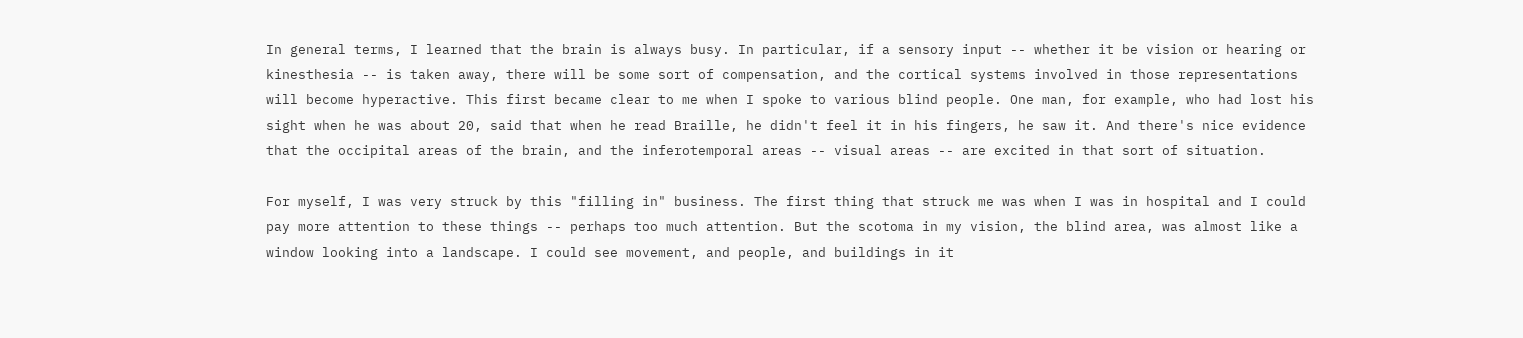In general terms, I learned that the brain is always busy. In particular, if a sensory input -- whether it be vision or hearing or kinesthesia -- is taken away, there will be some sort of compensation, and the cortical systems involved in those representations will become hyperactive. This first became clear to me when I spoke to various blind people. One man, for example, who had lost his sight when he was about 20, said that when he read Braille, he didn't feel it in his fingers, he saw it. And there's nice evidence that the occipital areas of the brain, and the inferotemporal areas -- visual areas -- are excited in that sort of situation.

For myself, I was very struck by this "filling in" business. The first thing that struck me was when I was in hospital and I could pay more attention to these things -- perhaps too much attention. But the scotoma in my vision, the blind area, was almost like a window looking into a landscape. I could see movement, and people, and buildings in it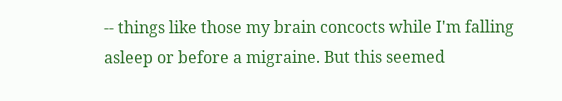-- things like those my brain concocts while I'm falling asleep or before a migraine. But this seemed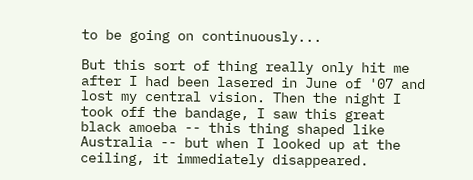to be going on continuously...

But this sort of thing really only hit me after I had been lasered in June of '07 and lost my central vision. Then the night I took off the bandage, I saw this great black amoeba -- this thing shaped like Australia -- but when I looked up at the ceiling, it immediately disappeared.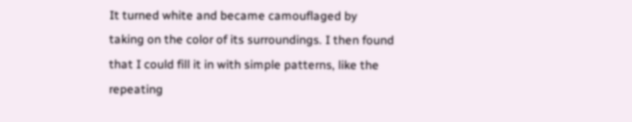It turned white and became camouflaged by taking on the color of its surroundings. I then found that I could fill it in with simple patterns, like the repeating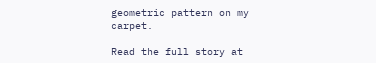geometric pattern on my carpet.

Read the full story at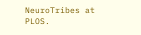NeuroTribes at PLOS.